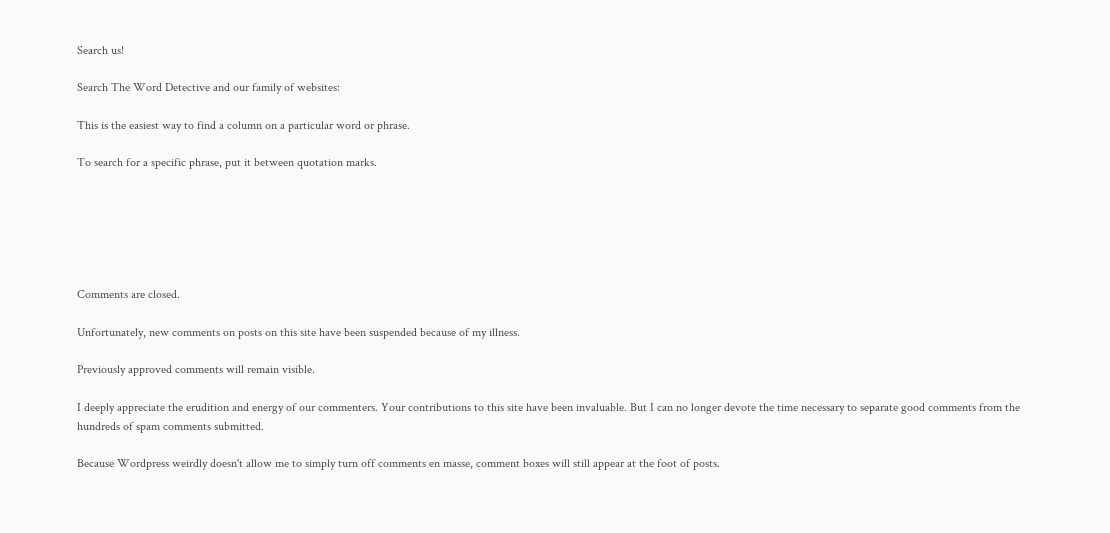Search us!

Search The Word Detective and our family of websites:

This is the easiest way to find a column on a particular word or phrase.

To search for a specific phrase, put it between quotation marks.






Comments are closed.

Unfortunately, new comments on posts on this site have been suspended because of my illness.

Previously approved comments will remain visible.

I deeply appreciate the erudition and energy of our commenters. Your contributions to this site have been invaluable. But I can no longer devote the time necessary to separate good comments from the hundreds of spam comments submitted.

Because Wordpress weirdly doesn't allow me to simply turn off comments en masse, comment boxes will still appear at the foot of posts.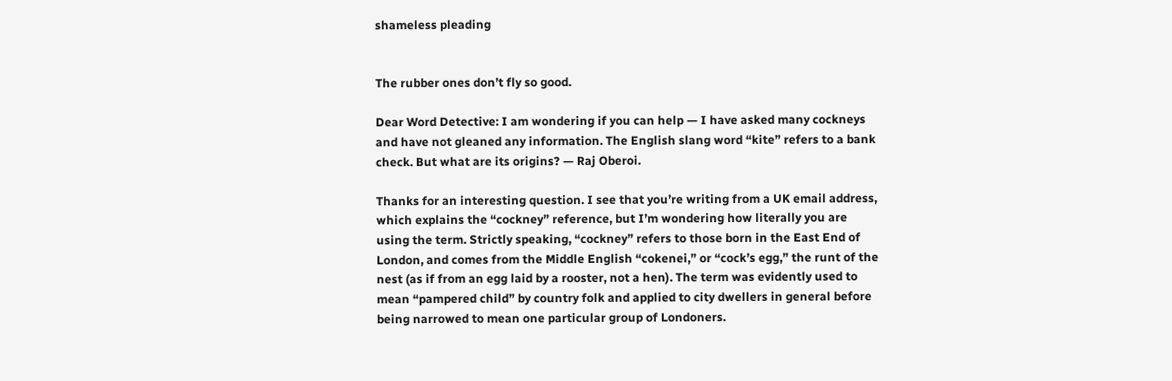shameless pleading


The rubber ones don’t fly so good.

Dear Word Detective: I am wondering if you can help — I have asked many cockneys and have not gleaned any information. The English slang word “kite” refers to a bank check. But what are its origins? — Raj Oberoi.

Thanks for an interesting question. I see that you’re writing from a UK email address, which explains the “cockney” reference, but I’m wondering how literally you are using the term. Strictly speaking, “cockney” refers to those born in the East End of London, and comes from the Middle English “cokenei,” or “cock’s egg,” the runt of the nest (as if from an egg laid by a rooster, not a hen). The term was evidently used to mean “pampered child” by country folk and applied to city dwellers in general before being narrowed to mean one particular group of Londoners.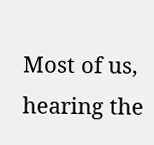Most of us, hearing the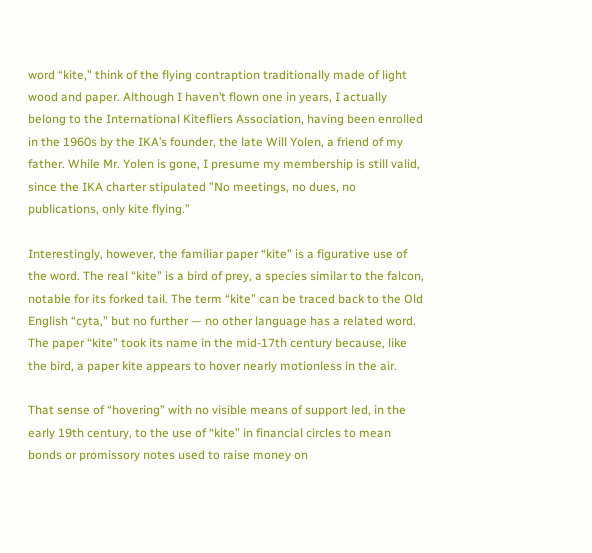word “kite,” think of the flying contraption traditionally made of light wood and paper. Although I haven’t flown one in years, I actually belong to the International Kitefliers Association, having been enrolled in the 1960s by the IKA’s founder, the late Will Yolen, a friend of my father. While Mr. Yolen is gone, I presume my membership is still valid, since the IKA charter stipulated ”No meetings, no dues, no publications, only kite flying.”

Interestingly, however, the familiar paper “kite” is a figurative use of the word. The real “kite” is a bird of prey, a species similar to the falcon, notable for its forked tail. The term “kite” can be traced back to the Old English “cyta,” but no further — no other language has a related word. The paper “kite” took its name in the mid-17th century because, like the bird, a paper kite appears to hover nearly motionless in the air.

That sense of “hovering” with no visible means of support led, in the early 19th century, to the use of “kite” in financial circles to mean bonds or promissory notes used to raise money on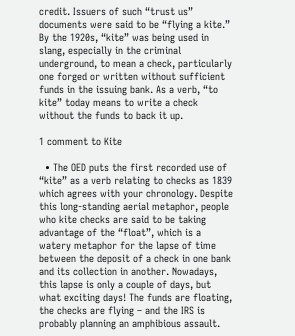credit. Issuers of such “trust us” documents were said to be “flying a kite.” By the 1920s, “kite” was being used in slang, especially in the criminal underground, to mean a check, particularly one forged or written without sufficient funds in the issuing bank. As a verb, “to kite” today means to write a check without the funds to back it up.

1 comment to Kite

  • The OED puts the first recorded use of “kite” as a verb relating to checks as 1839 which agrees with your chronology. Despite this long-standing aerial metaphor, people who kite checks are said to be taking advantage of the “float”, which is a watery metaphor for the lapse of time between the deposit of a check in one bank and its collection in another. Nowadays, this lapse is only a couple of days, but what exciting days! The funds are floating, the checks are flying – and the IRS is probably planning an amphibious assault.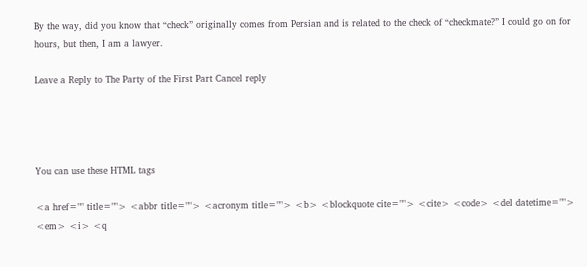By the way, did you know that “check” originally comes from Persian and is related to the check of “checkmate?” I could go on for hours, but then, I am a lawyer.

Leave a Reply to The Party of the First Part Cancel reply




You can use these HTML tags

<a href="" title=""> <abbr title=""> <acronym title=""> <b> <blockquote cite=""> <cite> <code> <del datetime=""> <em> <i> <q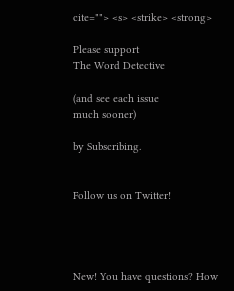cite=""> <s> <strike> <strong>

Please support
The Word Detective

(and see each issue
much sooner)

by Subscribing.


Follow us on Twitter!




New! You have questions? How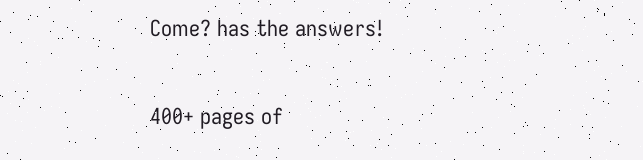Come? has the answers!

400+ pages of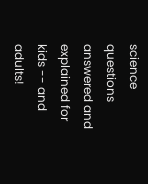science questions answered and explained for kids -- and adults!